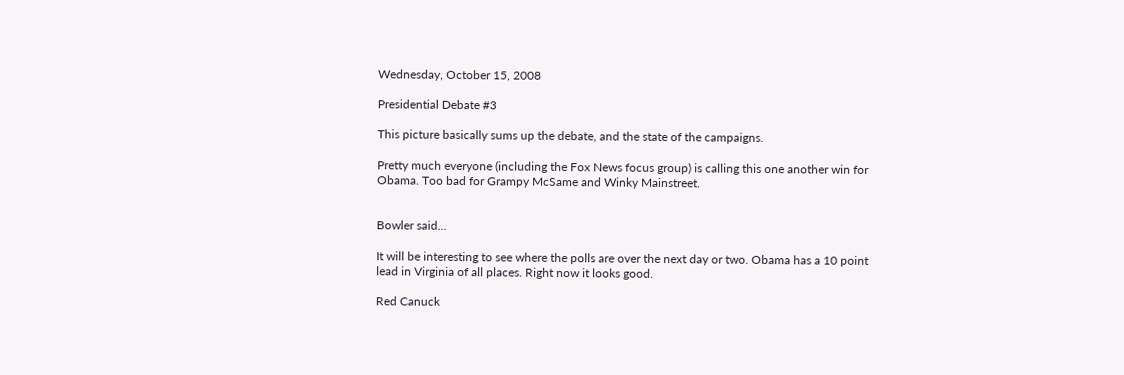Wednesday, October 15, 2008

Presidential Debate #3

This picture basically sums up the debate, and the state of the campaigns.

Pretty much everyone (including the Fox News focus group) is calling this one another win for Obama. Too bad for Grampy McSame and Winky Mainstreet.


Bowler said...

It will be interesting to see where the polls are over the next day or two. Obama has a 10 point lead in Virginia of all places. Right now it looks good.

Red Canuck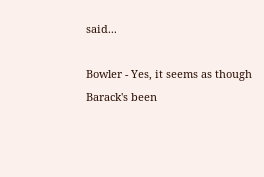said...

Bowler - Yes, it seems as though Barack's been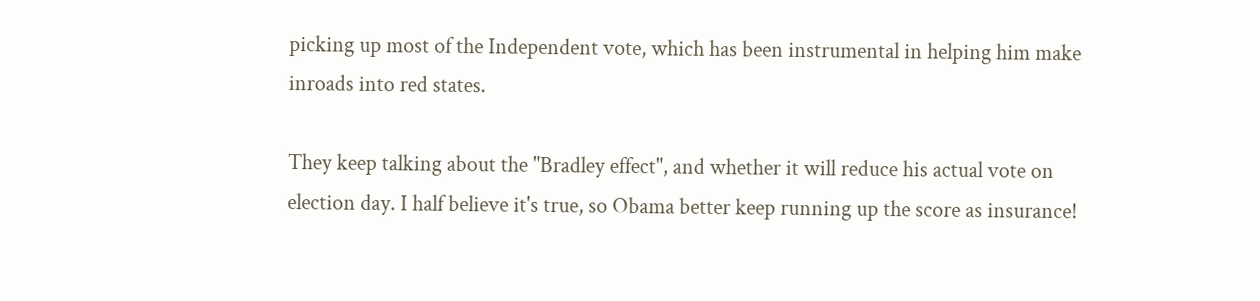picking up most of the Independent vote, which has been instrumental in helping him make inroads into red states.

They keep talking about the "Bradley effect", and whether it will reduce his actual vote on election day. I half believe it's true, so Obama better keep running up the score as insurance!